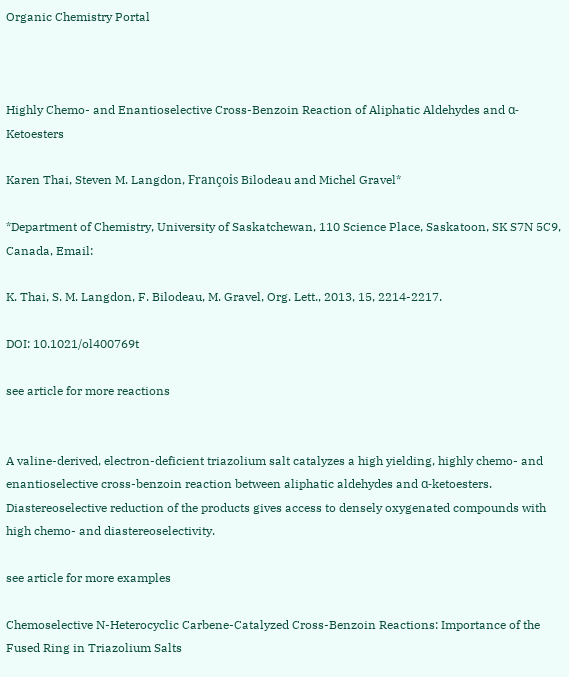Organic Chemistry Portal



Highly Chemo- and Enantioselective Cross-Benzoin Reaction of Aliphatic Aldehydes and α-Ketoesters

Karen Thai, Steven M. Langdon, François Bilodeau and Michel Gravel*

*Department of Chemistry, University of Saskatchewan, 110 Science Place, Saskatoon, SK S7N 5C9, Canada, Email:

K. Thai, S. M. Langdon, F. Bilodeau, M. Gravel, Org. Lett., 2013, 15, 2214-2217.

DOI: 10.1021/ol400769t

see article for more reactions


A valine-derived, electron-deficient triazolium salt catalyzes a high yielding, highly chemo- and enantioselective cross-benzoin reaction between aliphatic aldehydes and α-ketoesters. Diastereoselective reduction of the products gives access to densely oxygenated compounds with high chemo- and diastereoselectivity.

see article for more examples

Chemoselective N-Heterocyclic Carbene-Catalyzed Cross-Benzoin Reactions: Importance of the Fused Ring in Triazolium Salts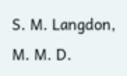S. M. Langdon, M. M. D.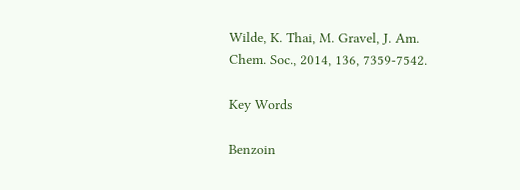Wilde, K. Thai, M. Gravel, J. Am. Chem. Soc., 2014, 136, 7359-7542.

Key Words

Benzoin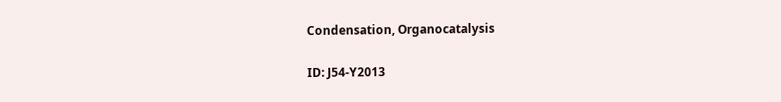Condensation, Organocatalysis

ID: J54-Y2013